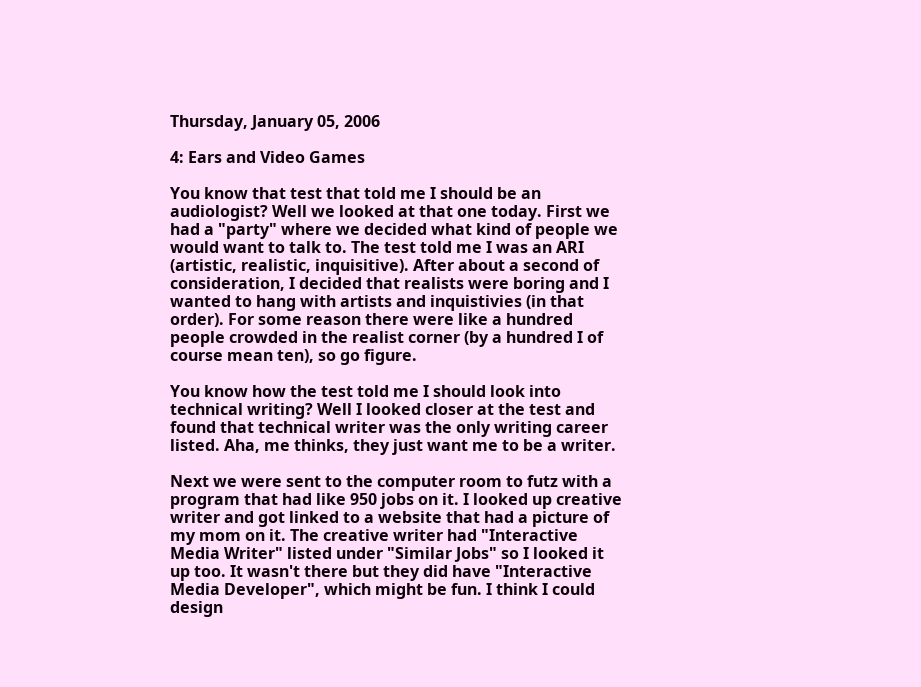Thursday, January 05, 2006

4: Ears and Video Games

You know that test that told me I should be an audiologist? Well we looked at that one today. First we had a "party" where we decided what kind of people we would want to talk to. The test told me I was an ARI (artistic, realistic, inquisitive). After about a second of consideration, I decided that realists were boring and I wanted to hang with artists and inquistivies (in that order). For some reason there were like a hundred people crowded in the realist corner (by a hundred I of course mean ten), so go figure.

You know how the test told me I should look into technical writing? Well I looked closer at the test and found that technical writer was the only writing career listed. Aha, me thinks, they just want me to be a writer.

Next we were sent to the computer room to futz with a program that had like 950 jobs on it. I looked up creative writer and got linked to a website that had a picture of my mom on it. The creative writer had "Interactive Media Writer" listed under "Similar Jobs" so I looked it up too. It wasn't there but they did have "Interactive Media Developer", which might be fun. I think I could design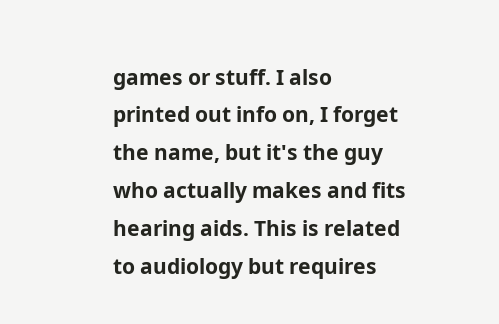games or stuff. I also printed out info on, I forget the name, but it's the guy who actually makes and fits hearing aids. This is related to audiology but requires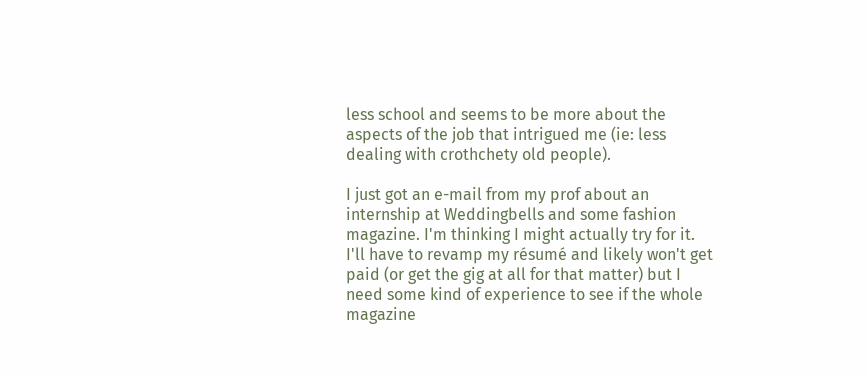less school and seems to be more about the aspects of the job that intrigued me (ie: less dealing with crothchety old people).

I just got an e-mail from my prof about an internship at Weddingbells and some fashion magazine. I'm thinking I might actually try for it. I'll have to revamp my résumé and likely won't get paid (or get the gig at all for that matter) but I need some kind of experience to see if the whole magazine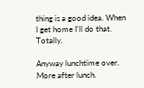thing is a good idea. When I get home I'll do that. Totally.

Anyway lunchtime over. More after lunch.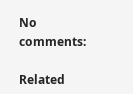No comments:

Related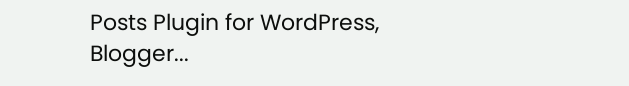Posts Plugin for WordPress, Blogger...